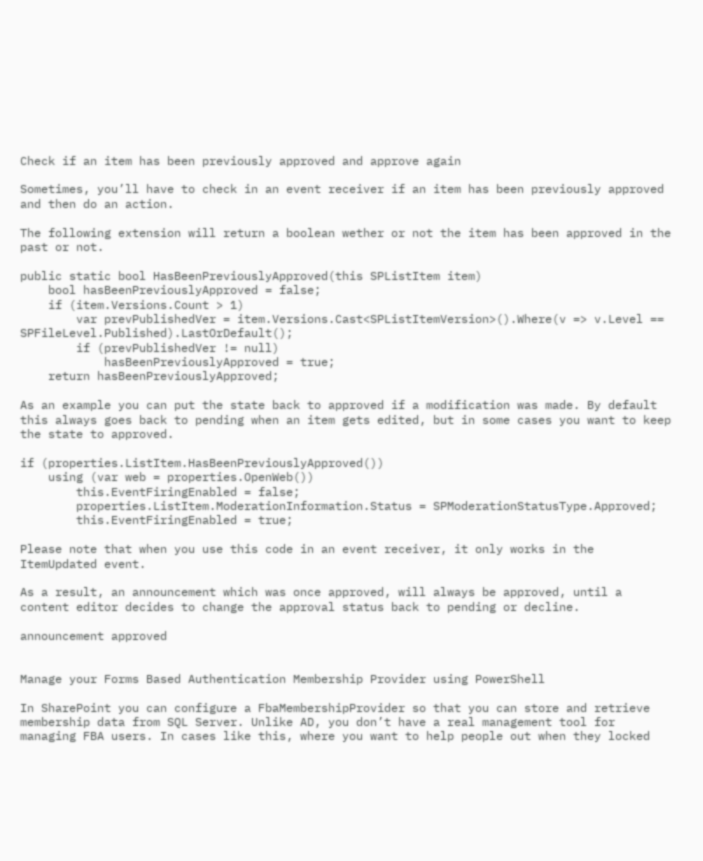Check if an item has been previously approved and approve again

Sometimes, you’ll have to check in an event receiver if an item has been previously approved and then do an action.

The following extension will return a boolean wether or not the item has been approved in the past or not.

public static bool HasBeenPreviouslyApproved(this SPListItem item)
    bool hasBeenPreviouslyApproved = false;
    if (item.Versions.Count > 1)
        var prevPublishedVer = item.Versions.Cast<SPListItemVersion>().Where(v => v.Level == SPFileLevel.Published).LastOrDefault();
        if (prevPublishedVer != null)
            hasBeenPreviouslyApproved = true;
    return hasBeenPreviouslyApproved;

As an example you can put the state back to approved if a modification was made. By default this always goes back to pending when an item gets edited, but in some cases you want to keep the state to approved.

if (properties.ListItem.HasBeenPreviouslyApproved())
    using (var web = properties.OpenWeb())
        this.EventFiringEnabled = false;
        properties.ListItem.ModerationInformation.Status = SPModerationStatusType.Approved;
        this.EventFiringEnabled = true;

Please note that when you use this code in an event receiver, it only works in the ItemUpdated event.

As a result, an announcement which was once approved, will always be approved, until a content editor decides to change the approval status back to pending or decline.

announcement approved


Manage your Forms Based Authentication Membership Provider using PowerShell

In SharePoint you can configure a FbaMembershipProvider so that you can store and retrieve membership data from SQL Server. Unlike AD, you don’t have a real management tool for managing FBA users. In cases like this, where you want to help people out when they locked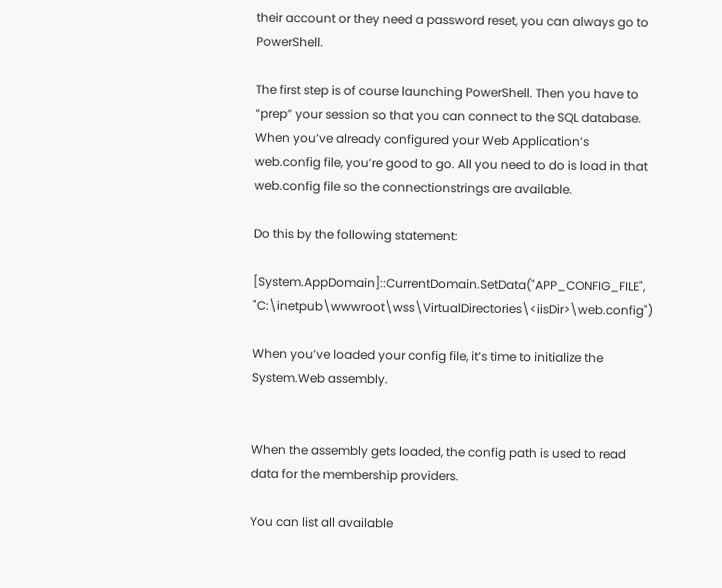their account or they need a password reset, you can always go to PowerShell.

The first step is of course launching PowerShell. Then you have to “prep” your session so that you can connect to the SQL database. When you’ve already configured your Web Application’s web.config file, you’re good to go. All you need to do is load in that web.config file so the connectionstrings are available.

Do this by the following statement:

[System.AppDomain]::CurrentDomain.SetData("APP_CONFIG_FILE", "C:\inetpub\wwwroot\wss\VirtualDirectories\<iisDir>\web.config")

When you’ve loaded your config file, it’s time to initialize the System.Web assembly.


When the assembly gets loaded, the config path is used to read data for the membership providers.

You can list all available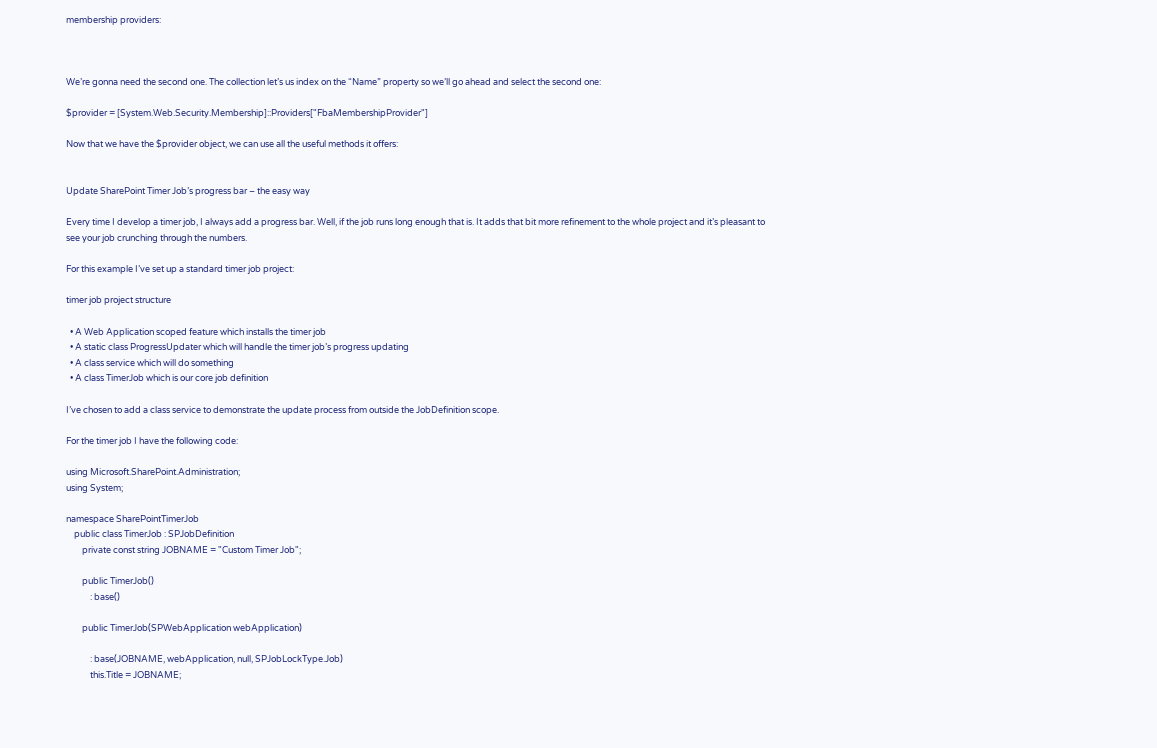membership providers:



We’re gonna need the second one. The collection let’s us index on the “Name” property so we’ll go ahead and select the second one:

$provider = [System.Web.Security.Membership]::Providers["FbaMembershipProvider"]

Now that we have the $provider object, we can use all the useful methods it offers:


Update SharePoint Timer Job’s progress bar – the easy way

Every time I develop a timer job, I always add a progress bar. Well, if the job runs long enough that is. It adds that bit more refinement to the whole project and it’s pleasant to see your job crunching through the numbers.

For this example I’ve set up a standard timer job project:

timer job project structure

  • A Web Application scoped feature which installs the timer job
  • A static class ProgressUpdater which will handle the timer job’s progress updating
  • A class service which will do something
  • A class TimerJob which is our core job definition

I’ve chosen to add a class service to demonstrate the update process from outside the JobDefinition scope.

For the timer job I have the following code:

using Microsoft.SharePoint.Administration;
using System;

namespace SharePointTimerJob
    public class TimerJob : SPJobDefinition
        private const string JOBNAME = "Custom Timer Job";

        public TimerJob()
            : base()

        public TimerJob(SPWebApplication webApplication)

            : base(JOBNAME, webApplication, null, SPJobLockType.Job)
            this.Title = JOBNAME;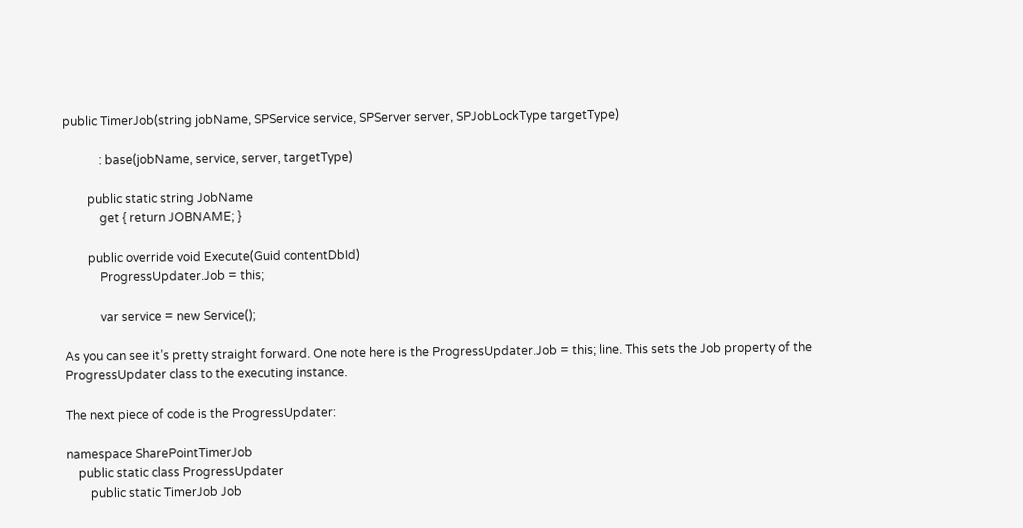public TimerJob(string jobName, SPService service, SPServer server, SPJobLockType targetType)

            : base(jobName, service, server, targetType)

        public static string JobName
            get { return JOBNAME; }

        public override void Execute(Guid contentDbId)
            ProgressUpdater.Job = this;

            var service = new Service();

As you can see it’s pretty straight forward. One note here is the ProgressUpdater.Job = this; line. This sets the Job property of the ProgressUpdater class to the executing instance.

The next piece of code is the ProgressUpdater:

namespace SharePointTimerJob
    public static class ProgressUpdater
        public static TimerJob Job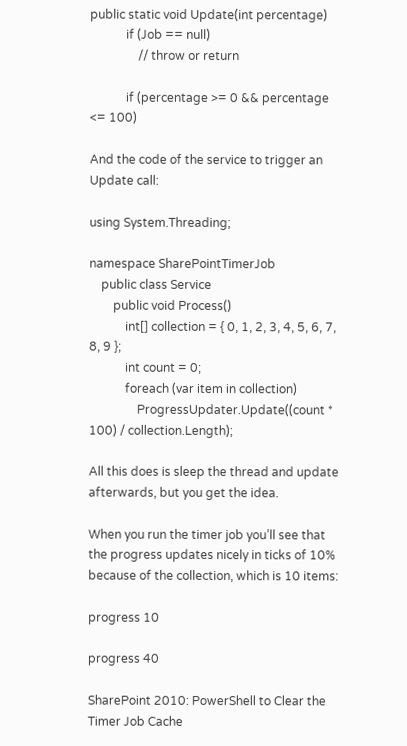public static void Update(int percentage)
            if (Job == null)
                // throw or return

            if (percentage >= 0 && percentage <= 100)

And the code of the service to trigger an Update call:

using System.Threading;

namespace SharePointTimerJob
    public class Service
        public void Process()
            int[] collection = { 0, 1, 2, 3, 4, 5, 6, 7, 8, 9 };
            int count = 0;
            foreach (var item in collection)
                ProgressUpdater.Update((count * 100) / collection.Length);

All this does is sleep the thread and update afterwards, but you get the idea.

When you run the timer job you’ll see that the progress updates nicely in ticks of 10% because of the collection, which is 10 items:

progress 10

progress 40

SharePoint 2010: PowerShell to Clear the Timer Job Cache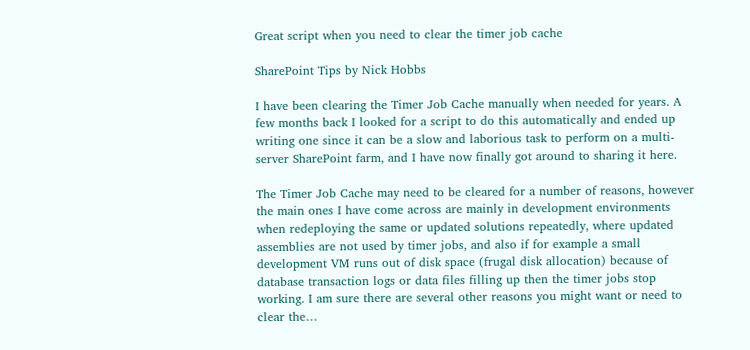Great script when you need to clear the timer job cache

SharePoint Tips by Nick Hobbs

I have been clearing the Timer Job Cache manually when needed for years. A few months back I looked for a script to do this automatically and ended up writing one since it can be a slow and laborious task to perform on a multi-server SharePoint farm, and I have now finally got around to sharing it here.

The Timer Job Cache may need to be cleared for a number of reasons, however the main ones I have come across are mainly in development environments when redeploying the same or updated solutions repeatedly, where updated assemblies are not used by timer jobs, and also if for example a small development VM runs out of disk space (frugal disk allocation) because of database transaction logs or data files filling up then the timer jobs stop working. I am sure there are several other reasons you might want or need to clear the…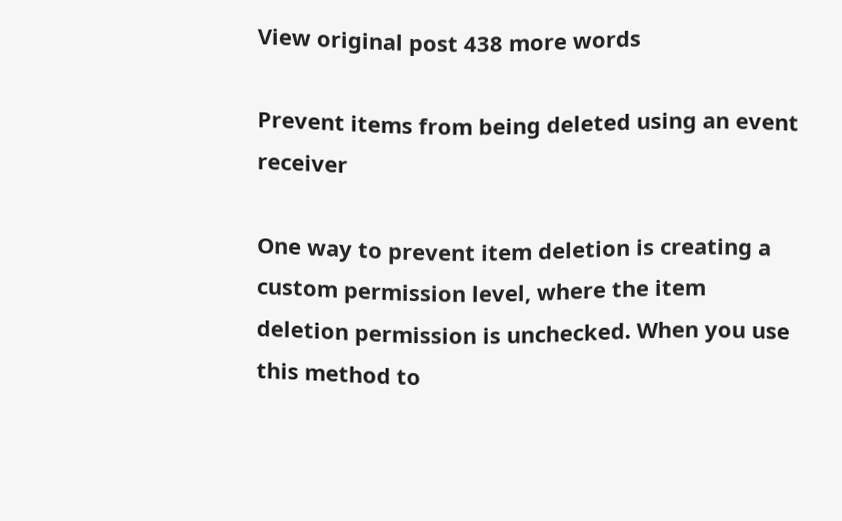View original post 438 more words

Prevent items from being deleted using an event receiver

One way to prevent item deletion is creating a custom permission level, where the item deletion permission is unchecked. When you use this method to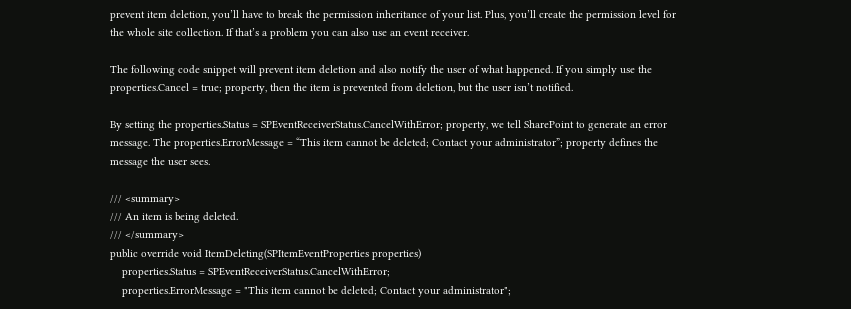prevent item deletion, you’ll have to break the permission inheritance of your list. Plus, you’ll create the permission level for the whole site collection. If that’s a problem you can also use an event receiver.

The following code snippet will prevent item deletion and also notify the user of what happened. If you simply use the properties.Cancel = true; property, then the item is prevented from deletion, but the user isn’t notified.

By setting the properties.Status = SPEventReceiverStatus.CancelWithError; property, we tell SharePoint to generate an error message. The properties.ErrorMessage = “This item cannot be deleted; Contact your administrator”; property defines the message the user sees.

/// <summary>
/// An item is being deleted.
/// </summary>
public override void ItemDeleting(SPItemEventProperties properties)
    properties.Status = SPEventReceiverStatus.CancelWithError;
    properties.ErrorMessage = "This item cannot be deleted; Contact your administrator";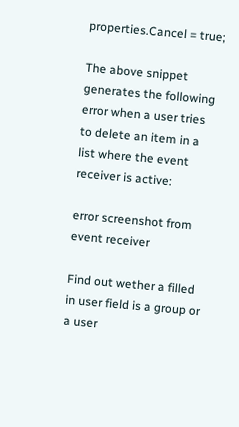properties.Cancel = true;

The above snippet generates the following error when a user tries to delete an item in a list where the event receiver is active:

error screenshot from event receiver

Find out wether a filled in user field is a group or a user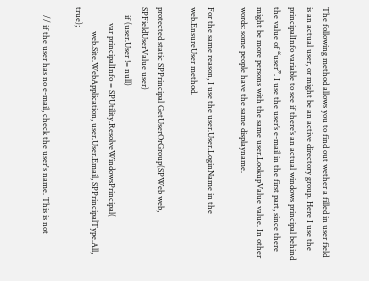The following method allows you to find out wether a filled in user field is an actual user, or might be an active directory group. Here I use the principalInfo variable to see if there’s an actual windows principal behind the value of “user”. I use the user’s e-mail in the first part, since there might be more persons with the same user.LookupValue value. In other words: some people have the same displayname.

For the same reason, I use the user.User.LoginName in the web.EnsureUser method.

protected static SPPrincipal GetUserOrGroup(SPWeb web, SPFieldUserValue user)
    if (user.User != null)
        var principalInfo = SPUtility.ResolveWindowsPrincipal(
            web.Site.WebApplication, user.User.Email, SPPrincipalType.All, true);

    // if the user has no e-mail, check the user's name. This is not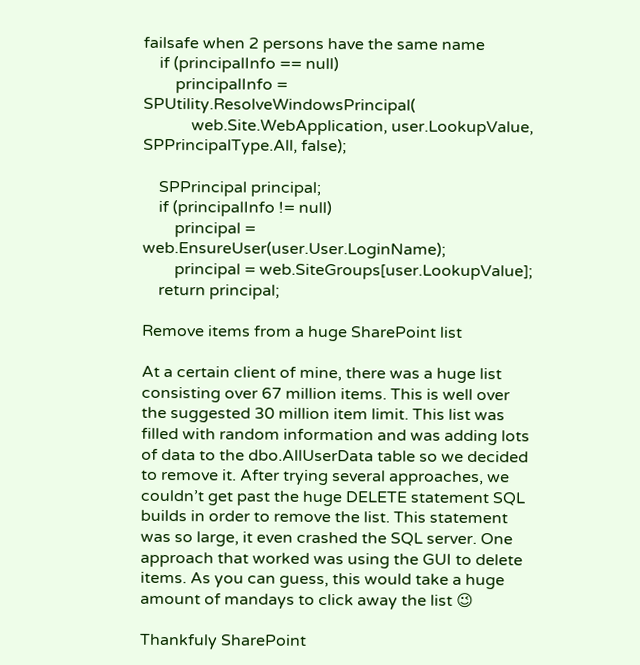failsafe when 2 persons have the same name
    if (principalInfo == null)
        principalInfo = SPUtility.ResolveWindowsPrincipal(
            web.Site.WebApplication, user.LookupValue, SPPrincipalType.All, false);

    SPPrincipal principal;
    if (principalInfo != null)
        principal = web.EnsureUser(user.User.LoginName);
        principal = web.SiteGroups[user.LookupValue];
    return principal;

Remove items from a huge SharePoint list

At a certain client of mine, there was a huge list consisting over 67 million items. This is well over the suggested 30 million item limit. This list was filled with random information and was adding lots of data to the dbo.AllUserData table so we decided to remove it. After trying several approaches, we couldn’t get past the huge DELETE statement SQL builds in order to remove the list. This statement was so large, it even crashed the SQL server. One approach that worked was using the GUI to delete items. As you can guess, this would take a huge amount of mandays to click away the list 😉

Thankfuly SharePoint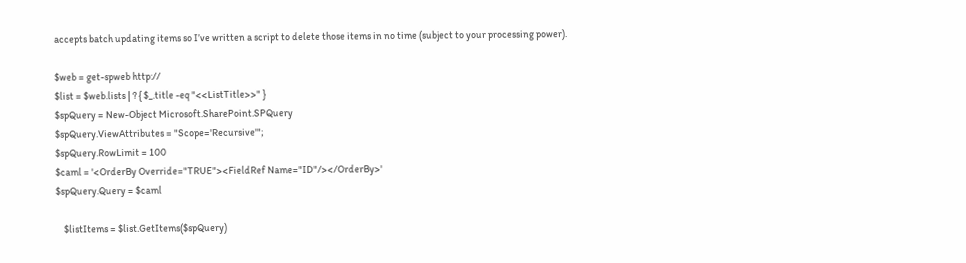accepts batch updating items so I’ve written a script to delete those items in no time (subject to your processing power).

$web = get-spweb http://
$list = $web.lists | ? { $_.title -eq "<<ListTitle>>" }
$spQuery = New-Object Microsoft.SharePoint.SPQuery
$spQuery.ViewAttributes = "Scope='Recursive'";
$spQuery.RowLimit = 100
$caml = '<OrderBy Override="TRUE"><FieldRef Name="ID"/></OrderBy>'
$spQuery.Query = $caml

    $listItems = $list.GetItems($spQuery)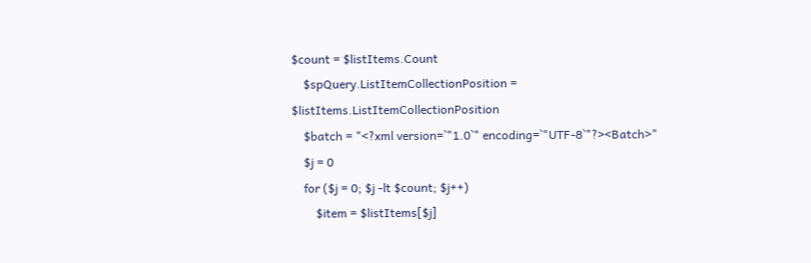$count = $listItems.Count
    $spQuery.ListItemCollectionPosition = $listItems.ListItemCollectionPosition
    $batch = "<?xml version=`"1.0`" encoding=`"UTF-8`"?><Batch>"
    $j = 0
    for ($j = 0; $j -lt $count; $j++)
        $item = $listItems[$j]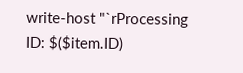write-host "`rProcessing ID: $($item.ID)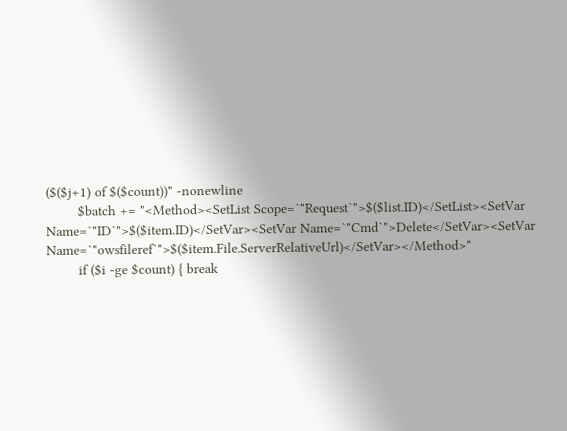($($j+1) of $($count))" -nonewline
        $batch += "<Method><SetList Scope=`"Request`">$($list.ID)</SetList><SetVar Name=`"ID`">$($item.ID)</SetVar><SetVar Name=`"Cmd`">Delete</SetVar><SetVar Name=`"owsfileref`">$($item.File.ServerRelativeUrl)</SetVar></Method>"
        if ($i -ge $count) { break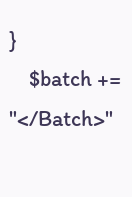}
    $batch += "</Batch>"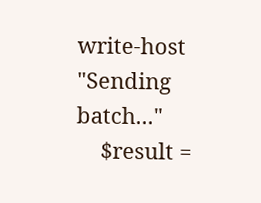write-host "Sending batch..."
    $result =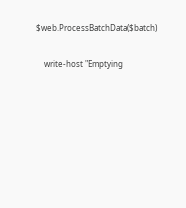$web.ProcessBatchData($batch)

    write-host "Emptying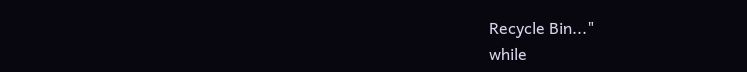Recycle Bin..."
while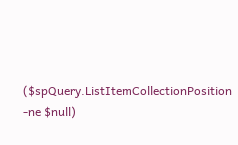($spQuery.ListItemCollectionPosition -ne $null)